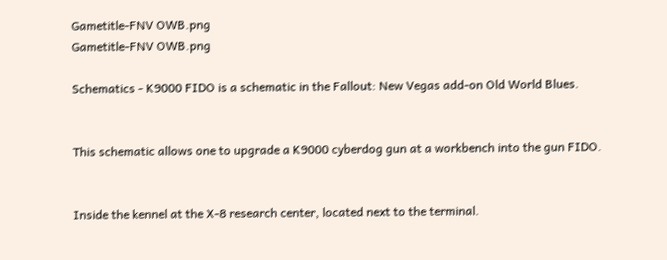Gametitle-FNV OWB.png
Gametitle-FNV OWB.png

Schematics - K9000 FIDO is a schematic in the Fallout: New Vegas add-on Old World Blues.


This schematic allows one to upgrade a K9000 cyberdog gun at a workbench into the gun FIDO.


Inside the kennel at the X-8 research center, located next to the terminal.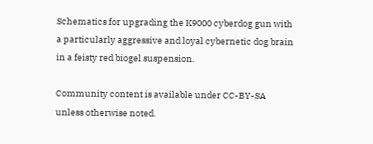Schematics for upgrading the K9000 cyberdog gun with a particularly aggressive and loyal cybernetic dog brain in a feisty red biogel suspension.

Community content is available under CC-BY-SA unless otherwise noted.